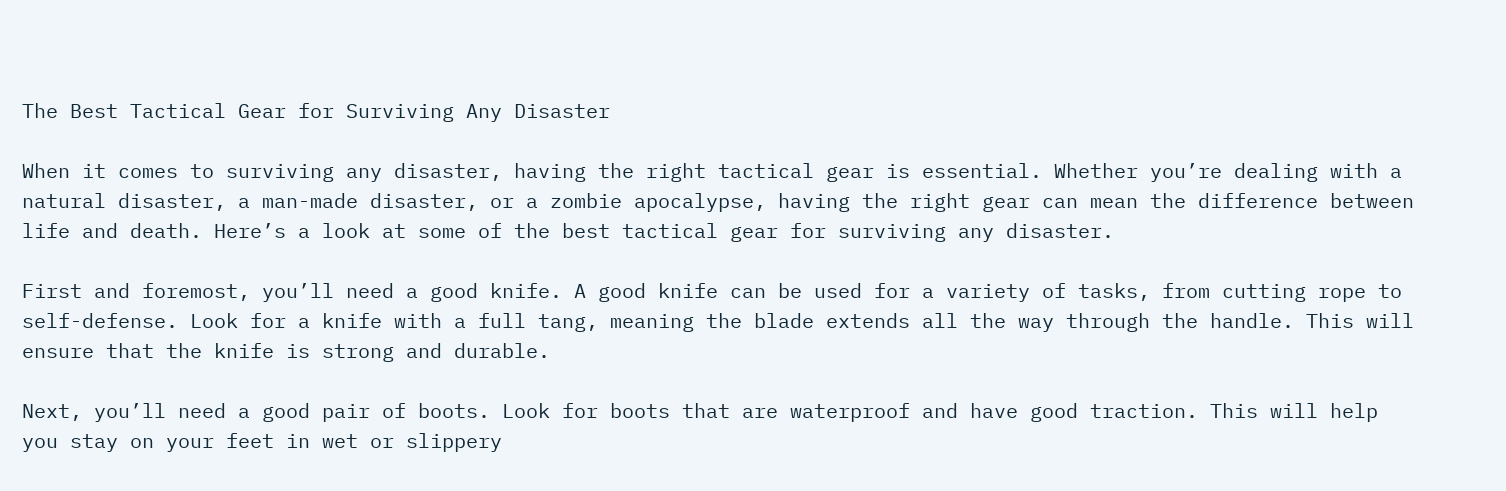The Best Tactical Gear for Surviving Any Disaster

When it comes to surviving any disaster, having the right tactical gear is essential. Whether you’re dealing with a natural disaster, a man-made disaster, or a zombie apocalypse, having the right gear can mean the difference between life and death. Here’s a look at some of the best tactical gear for surviving any disaster.

First and foremost, you’ll need a good knife. A good knife can be used for a variety of tasks, from cutting rope to self-defense. Look for a knife with a full tang, meaning the blade extends all the way through the handle. This will ensure that the knife is strong and durable.

Next, you’ll need a good pair of boots. Look for boots that are waterproof and have good traction. This will help you stay on your feet in wet or slippery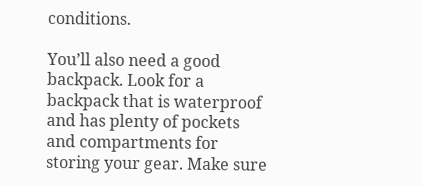conditions.

You’ll also need a good backpack. Look for a backpack that is waterproof and has plenty of pockets and compartments for storing your gear. Make sure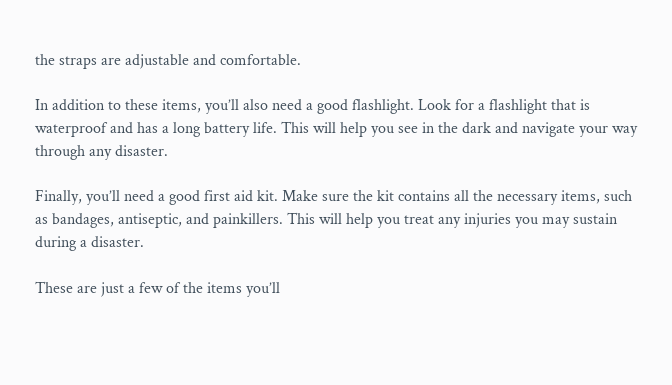the straps are adjustable and comfortable.

In addition to these items, you’ll also need a good flashlight. Look for a flashlight that is waterproof and has a long battery life. This will help you see in the dark and navigate your way through any disaster.

Finally, you’ll need a good first aid kit. Make sure the kit contains all the necessary items, such as bandages, antiseptic, and painkillers. This will help you treat any injuries you may sustain during a disaster.

These are just a few of the items you’ll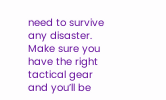need to survive any disaster. Make sure you have the right tactical gear and you’ll be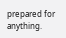prepared for anything.